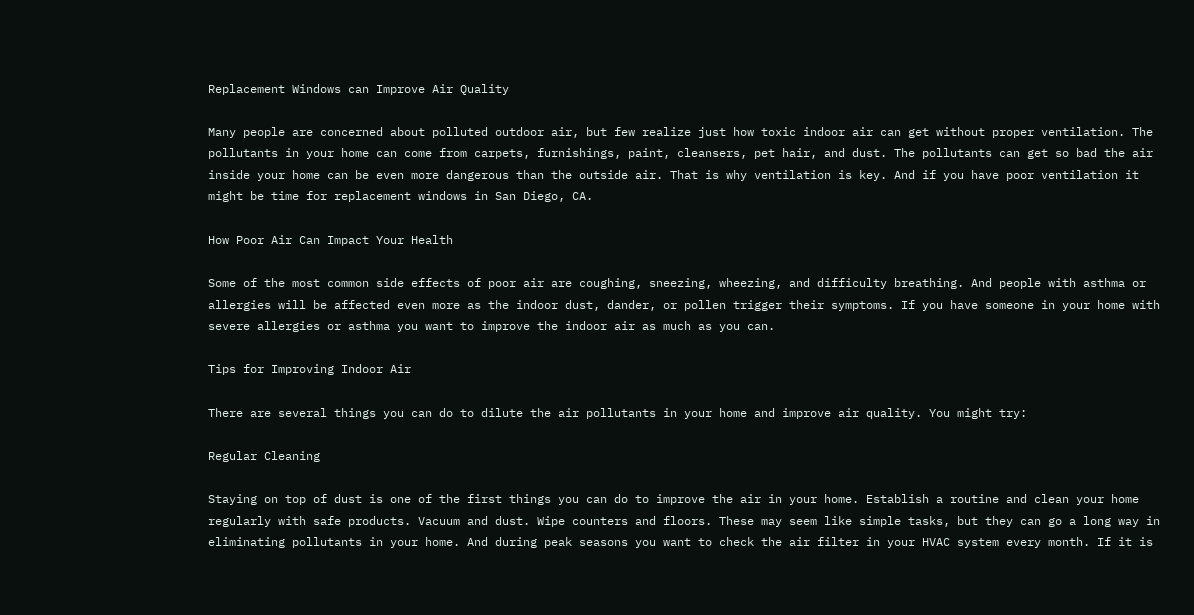Replacement Windows can Improve Air Quality

Many people are concerned about polluted outdoor air, but few realize just how toxic indoor air can get without proper ventilation. The pollutants in your home can come from carpets, furnishings, paint, cleansers, pet hair, and dust. The pollutants can get so bad the air inside your home can be even more dangerous than the outside air. That is why ventilation is key. And if you have poor ventilation it might be time for replacement windows in San Diego, CA.

How Poor Air Can Impact Your Health

Some of the most common side effects of poor air are coughing, sneezing, wheezing, and difficulty breathing. And people with asthma or allergies will be affected even more as the indoor dust, dander, or pollen trigger their symptoms. If you have someone in your home with severe allergies or asthma you want to improve the indoor air as much as you can.

Tips for Improving Indoor Air

There are several things you can do to dilute the air pollutants in your home and improve air quality. You might try:

Regular Cleaning

Staying on top of dust is one of the first things you can do to improve the air in your home. Establish a routine and clean your home regularly with safe products. Vacuum and dust. Wipe counters and floors. These may seem like simple tasks, but they can go a long way in eliminating pollutants in your home. And during peak seasons you want to check the air filter in your HVAC system every month. If it is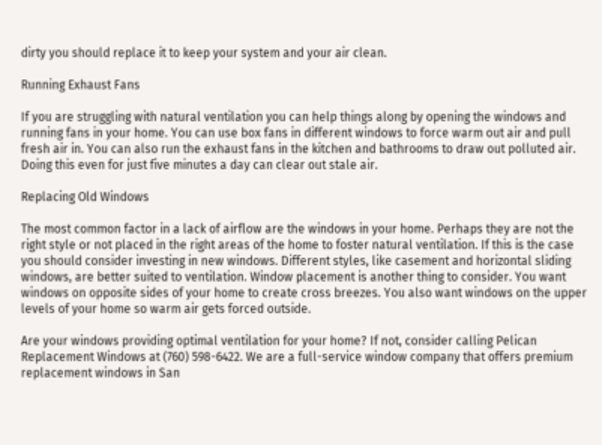dirty you should replace it to keep your system and your air clean.

Running Exhaust Fans

If you are struggling with natural ventilation you can help things along by opening the windows and running fans in your home. You can use box fans in different windows to force warm out air and pull fresh air in. You can also run the exhaust fans in the kitchen and bathrooms to draw out polluted air. Doing this even for just five minutes a day can clear out stale air.

Replacing Old Windows

The most common factor in a lack of airflow are the windows in your home. Perhaps they are not the right style or not placed in the right areas of the home to foster natural ventilation. If this is the case you should consider investing in new windows. Different styles, like casement and horizontal sliding windows, are better suited to ventilation. Window placement is another thing to consider. You want windows on opposite sides of your home to create cross breezes. You also want windows on the upper levels of your home so warm air gets forced outside.

Are your windows providing optimal ventilation for your home? If not, consider calling Pelican Replacement Windows at (760) 598-6422. We are a full-service window company that offers premium replacement windows in San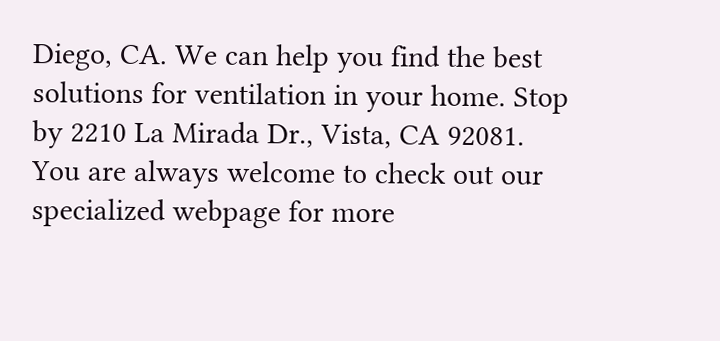Diego, CA. We can help you find the best solutions for ventilation in your home. Stop by 2210 La Mirada Dr., Vista, CA 92081. You are always welcome to check out our specialized webpage for more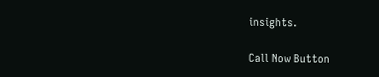insights.

Call Now Button